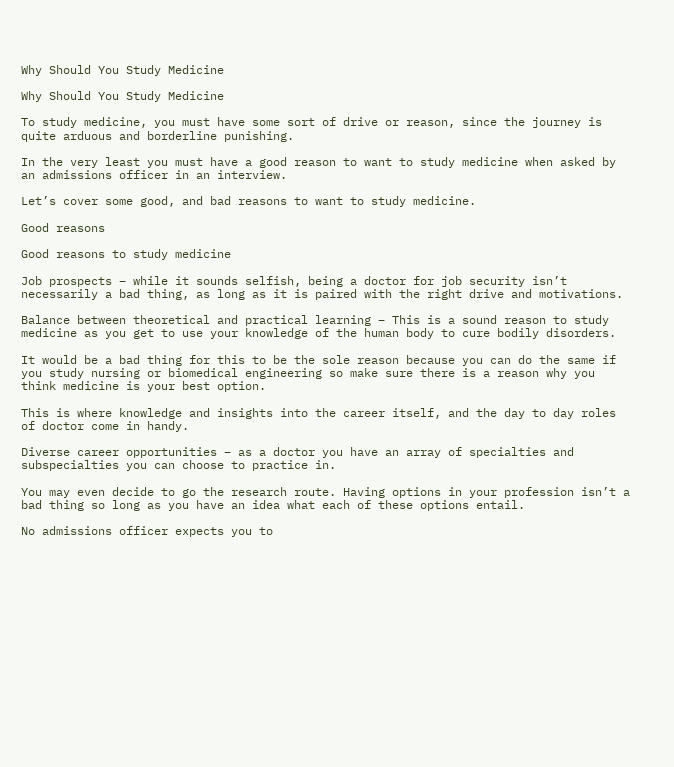Why Should You Study Medicine

Why Should You Study Medicine

To study medicine, you must have some sort of drive or reason, since the journey is quite arduous and borderline punishing.

In the very least you must have a good reason to want to study medicine when asked by an admissions officer in an interview.

Let’s cover some good, and bad reasons to want to study medicine.

Good reasons

Good reasons to study medicine

Job prospects – while it sounds selfish, being a doctor for job security isn’t necessarily a bad thing, as long as it is paired with the right drive and motivations.

Balance between theoretical and practical learning – This is a sound reason to study medicine as you get to use your knowledge of the human body to cure bodily disorders.

It would be a bad thing for this to be the sole reason because you can do the same if you study nursing or biomedical engineering so make sure there is a reason why you think medicine is your best option.

This is where knowledge and insights into the career itself, and the day to day roles of doctor come in handy.

Diverse career opportunities – as a doctor you have an array of specialties and subspecialties you can choose to practice in.

You may even decide to go the research route. Having options in your profession isn’t a bad thing so long as you have an idea what each of these options entail.

No admissions officer expects you to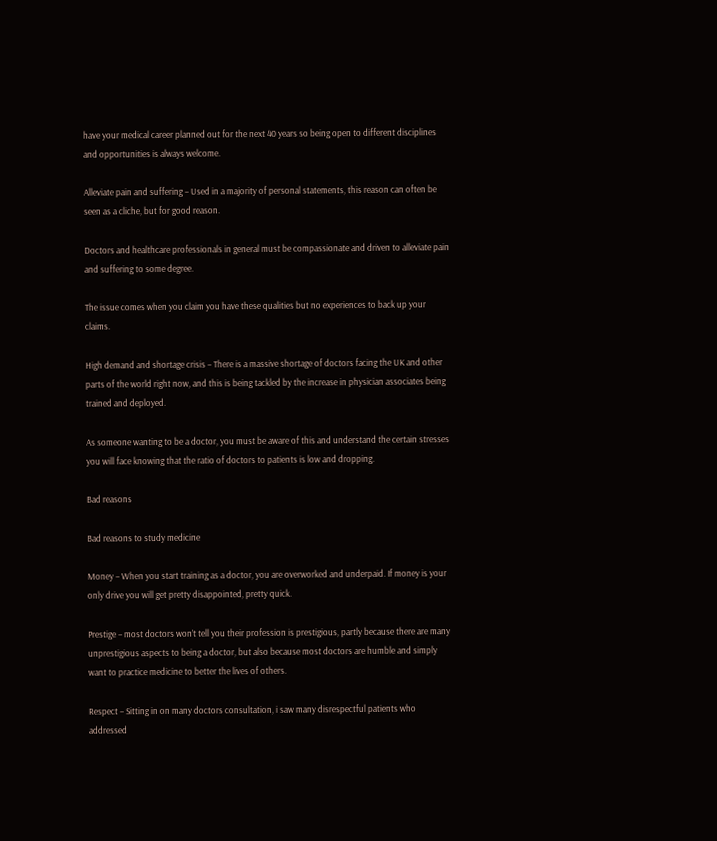have your medical career planned out for the next 40 years so being open to different disciplines and opportunities is always welcome.

Alleviate pain and suffering – Used in a majority of personal statements, this reason can often be seen as a cliche, but for good reason.

Doctors and healthcare professionals in general must be compassionate and driven to alleviate pain and suffering to some degree.

The issue comes when you claim you have these qualities but no experiences to back up your claims.

High demand and shortage crisis – There is a massive shortage of doctors facing the UK and other parts of the world right now, and this is being tackled by the increase in physician associates being trained and deployed.

As someone wanting to be a doctor, you must be aware of this and understand the certain stresses you will face knowing that the ratio of doctors to patients is low and dropping.

Bad reasons

Bad reasons to study medicine

Money – When you start training as a doctor, you are overworked and underpaid. If money is your only drive you will get pretty disappointed, pretty quick.

Prestige – most doctors won’t tell you their profession is prestigious, partly because there are many unprestigious aspects to being a doctor, but also because most doctors are humble and simply want to practice medicine to better the lives of others.

Respect – Sitting in on many doctors consultation, i saw many disrespectful patients who addressed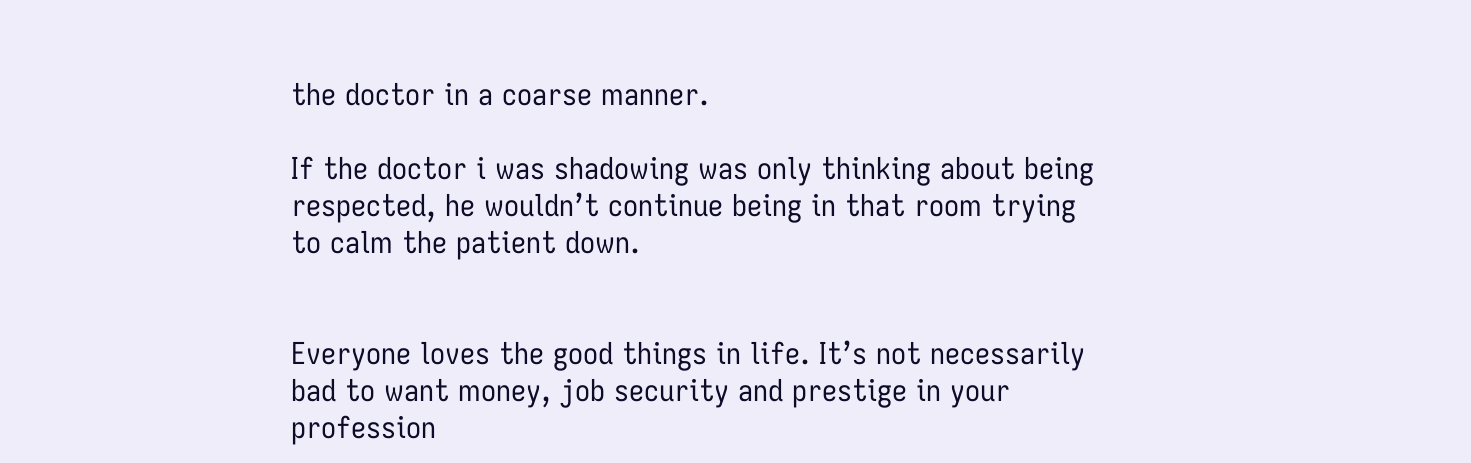the doctor in a coarse manner.

If the doctor i was shadowing was only thinking about being respected, he wouldn’t continue being in that room trying to calm the patient down.


Everyone loves the good things in life. It’s not necessarily bad to want money, job security and prestige in your profession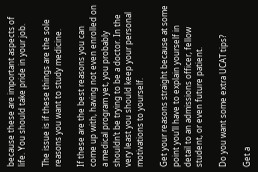because these are important aspects of life. You should take pride in your job.

The issue is if these things are the sole reasons you want to study medicine.

If these are the best reasons you can come up with, having not even enrolled on a medical program yet, you probably shouldn’t be trying to be a doctor. In the very least you should keep your personal motivations to yourself.

Get your reasons straight because at some point you’ll have to explain yourself in detail to an admissions officer, fellow student, or even future patient.

Do you want some extra UCAT tips?

Get a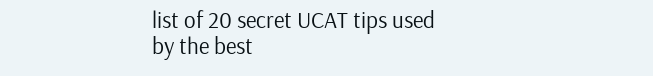list of 20 secret UCAT tips used by the best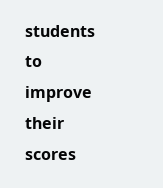students to improve their scores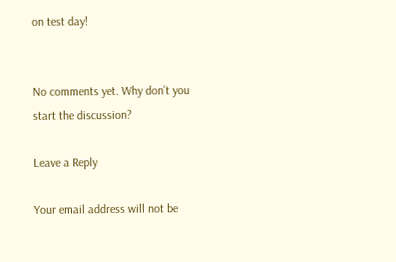on test day!


No comments yet. Why don’t you start the discussion?

Leave a Reply

Your email address will not be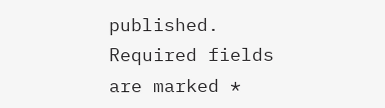published. Required fields are marked *